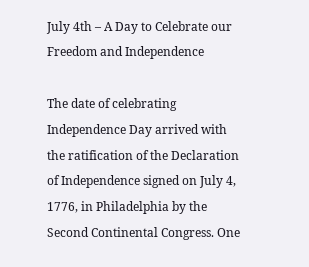July 4th – A Day to Celebrate our Freedom and Independence

The date of celebrating Independence Day arrived with the ratification of the Declaration of Independence signed on July 4, 1776, in Philadelphia by the Second Continental Congress. One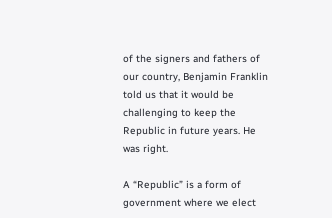of the signers and fathers of our country, Benjamin Franklin told us that it would be challenging to keep the Republic in future years. He was right.

A “Republic” is a form of government where we elect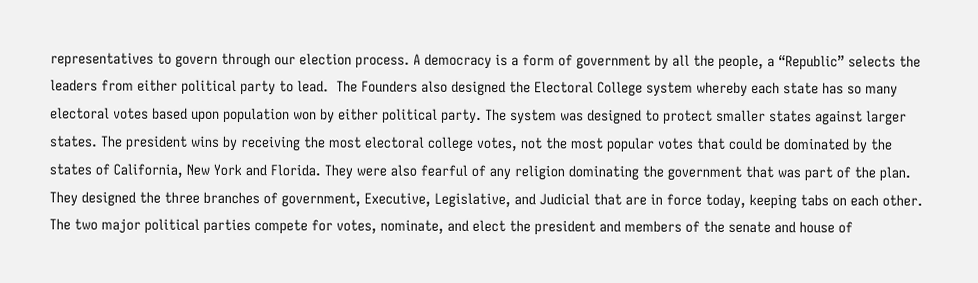representatives to govern through our election process. A democracy is a form of government by all the people, a “Republic” selects the leaders from either political party to lead.  The Founders also designed the Electoral College system whereby each state has so many electoral votes based upon population won by either political party. The system was designed to protect smaller states against larger states. The president wins by receiving the most electoral college votes, not the most popular votes that could be dominated by the states of California, New York and Florida. They were also fearful of any religion dominating the government that was part of the plan. They designed the three branches of government, Executive, Legislative, and Judicial that are in force today, keeping tabs on each other. The two major political parties compete for votes, nominate, and elect the president and members of the senate and house of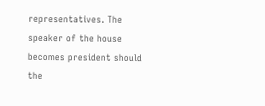representatives. The speaker of the house becomes president should the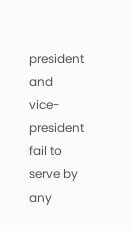president and vice-president fail to serve by any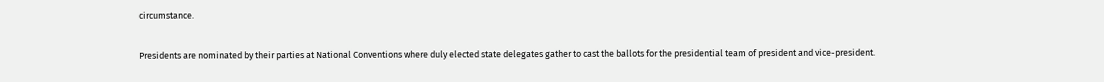circumstance.

Presidents are nominated by their parties at National Conventions where duly elected state delegates gather to cast the ballots for the presidential team of president and vice-president.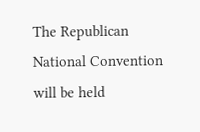The Republican National Convention will be held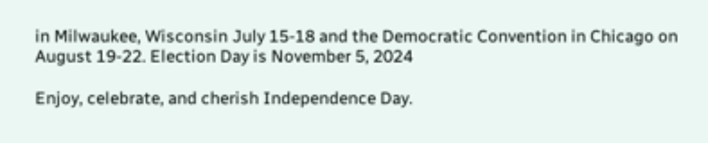in Milwaukee, Wisconsin July 15-18 and the Democratic Convention in Chicago on August 19-22. Election Day is November 5, 2024

Enjoy, celebrate, and cherish Independence Day.